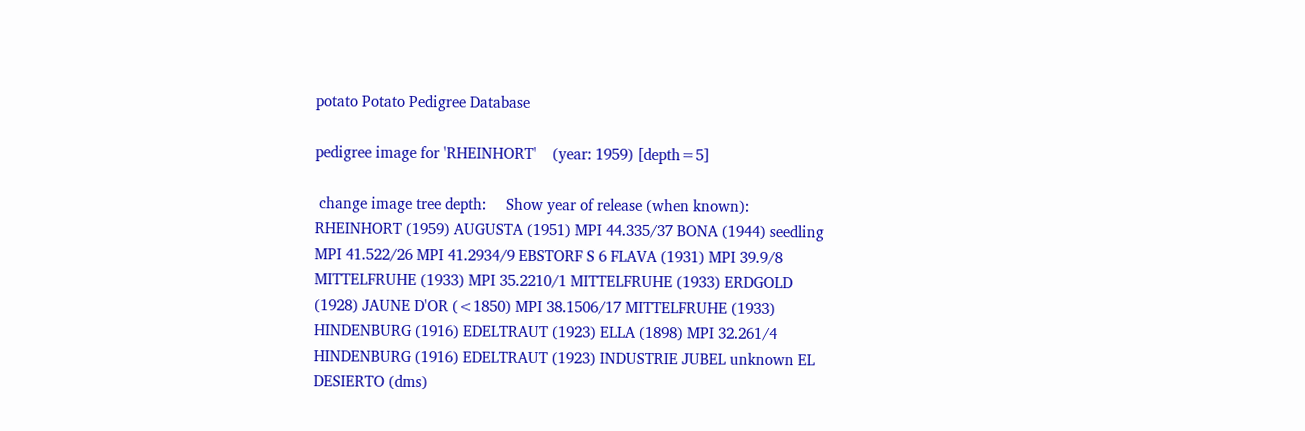potato Potato Pedigree Database

pedigree image for 'RHEINHORT'    (year: 1959) [depth=5]

 change image tree depth:     Show year of release (when known): RHEINHORT (1959) AUGUSTA (1951) MPI 44.335/37 BONA (1944) seedling MPI 41.522/26 MPI 41.2934/9 EBSTORF S 6 FLAVA (1931) MPI 39.9/8 MITTELFRUHE (1933) MPI 35.2210/1 MITTELFRUHE (1933) ERDGOLD (1928) JAUNE D'OR (<1850) MPI 38.1506/17 MITTELFRUHE (1933) HINDENBURG (1916) EDELTRAUT (1923) ELLA (1898) MPI 32.261/4 HINDENBURG (1916) EDELTRAUT (1923) INDUSTRIE JUBEL unknown EL DESIERTO (dms)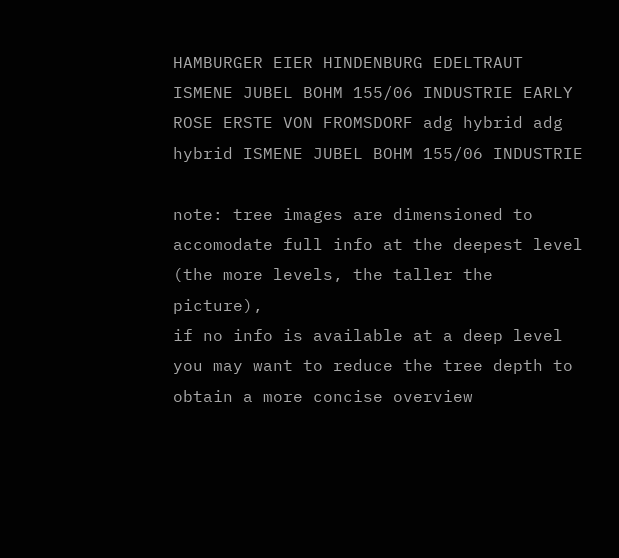HAMBURGER EIER HINDENBURG EDELTRAUT ISMENE JUBEL BOHM 155/06 INDUSTRIE EARLY ROSE ERSTE VON FROMSDORF adg hybrid adg hybrid ISMENE JUBEL BOHM 155/06 INDUSTRIE

note: tree images are dimensioned to accomodate full info at the deepest level (the more levels, the taller the picture),
if no info is available at a deep level you may want to reduce the tree depth to obtain a more concise overview